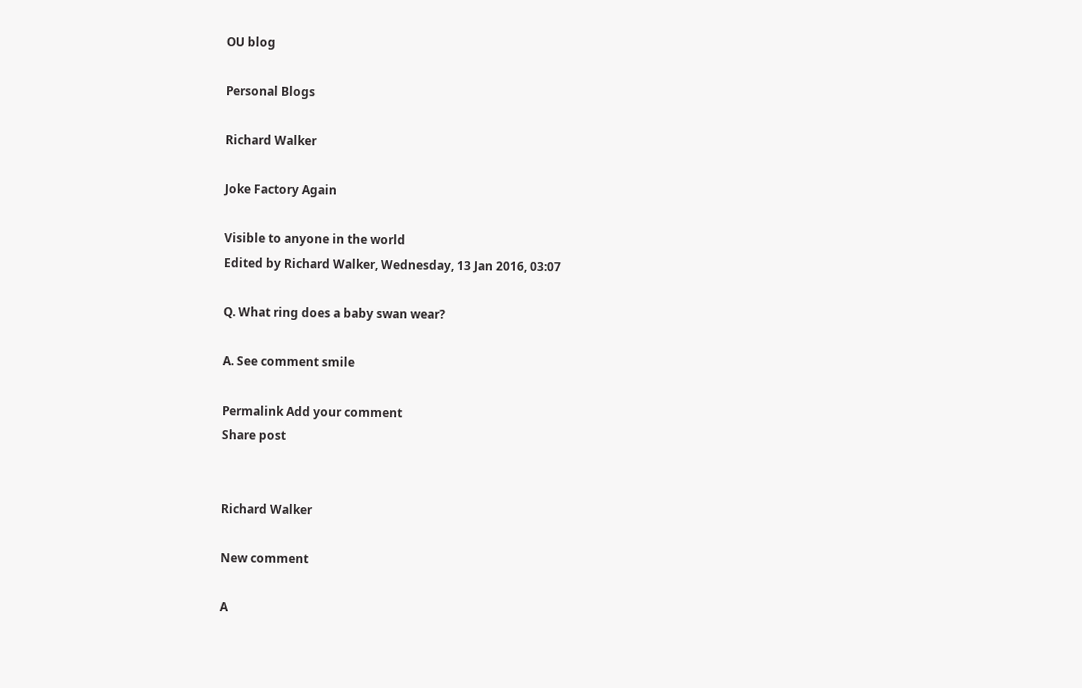OU blog

Personal Blogs

Richard Walker

Joke Factory Again

Visible to anyone in the world
Edited by Richard Walker, Wednesday, 13 Jan 2016, 03:07

Q. What ring does a baby swan wear?

A. See comment smile

Permalink Add your comment
Share post


Richard Walker

New comment

A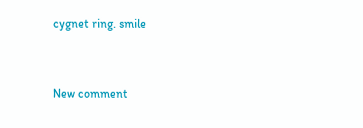cygnet ring. smile


New comment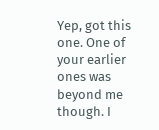Yep, got this one. One of your earlier ones was beyond me though. I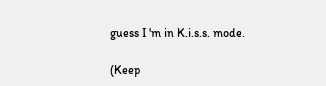guess I 'm in K.i.s.s. mode.

(Keep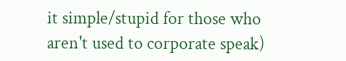it simple/stupid for those who aren't used to corporate speak)